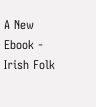A New Ebook - Irish Folk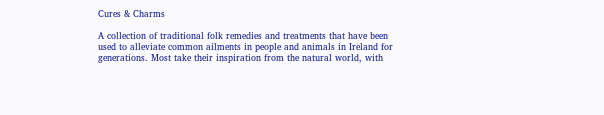Cures & Charms

A collection of traditional folk remedies and treatments that have been
used to alleviate common ailments in people and animals in Ireland for
generations. Most take their inspiration from the natural world, with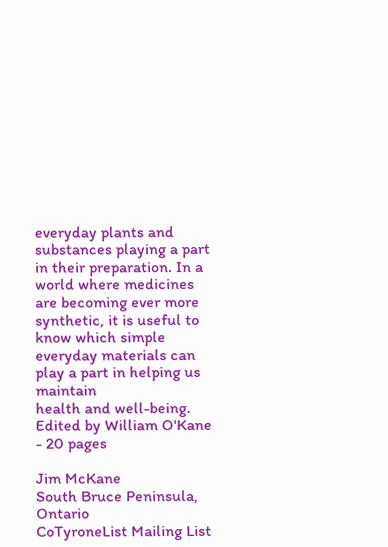everyday plants and substances playing a part in their preparation. In a
world where medicines are becoming ever more synthetic, it is useful to
know which simple everyday materials can play a part in helping us maintain
health and well-being. Edited by William O'Kane - 20 pages

Jim McKane
South Bruce Peninsula, Ontario
CoTyroneList Mailing List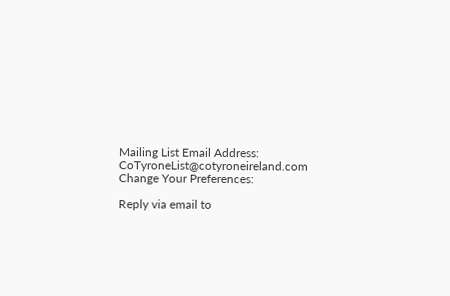Mailing List Email Address: CoTyroneList@cotyroneireland.com
Change Your Preferences:

Reply via email to